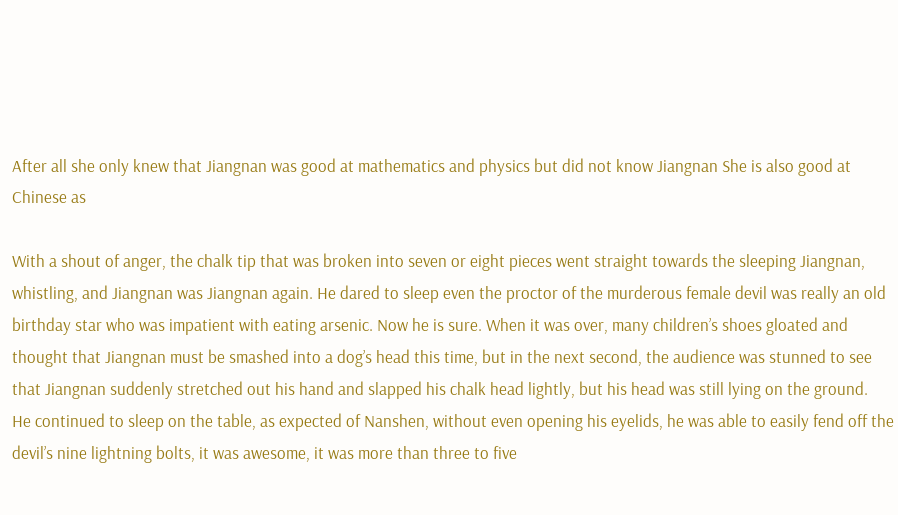After all she only knew that Jiangnan was good at mathematics and physics but did not know Jiangnan She is also good at Chinese as

With a shout of anger, the chalk tip that was broken into seven or eight pieces went straight towards the sleeping Jiangnan, whistling, and Jiangnan was Jiangnan again. He dared to sleep even the proctor of the murderous female devil was really an old birthday star who was impatient with eating arsenic. Now he is sure. When it was over, many children’s shoes gloated and thought that Jiangnan must be smashed into a dog’s head this time, but in the next second, the audience was stunned to see that Jiangnan suddenly stretched out his hand and slapped his chalk head lightly, but his head was still lying on the ground.
He continued to sleep on the table, as expected of Nanshen, without even opening his eyelids, he was able to easily fend off the devil’s nine lightning bolts, it was awesome, it was more than three to five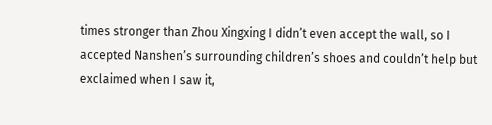times stronger than Zhou Xingxing I didn’t even accept the wall, so I accepted Nanshen’s surrounding children’s shoes and couldn’t help but exclaimed when I saw it,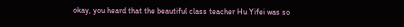okay, you heard that the beautiful class teacher Hu Yifei was so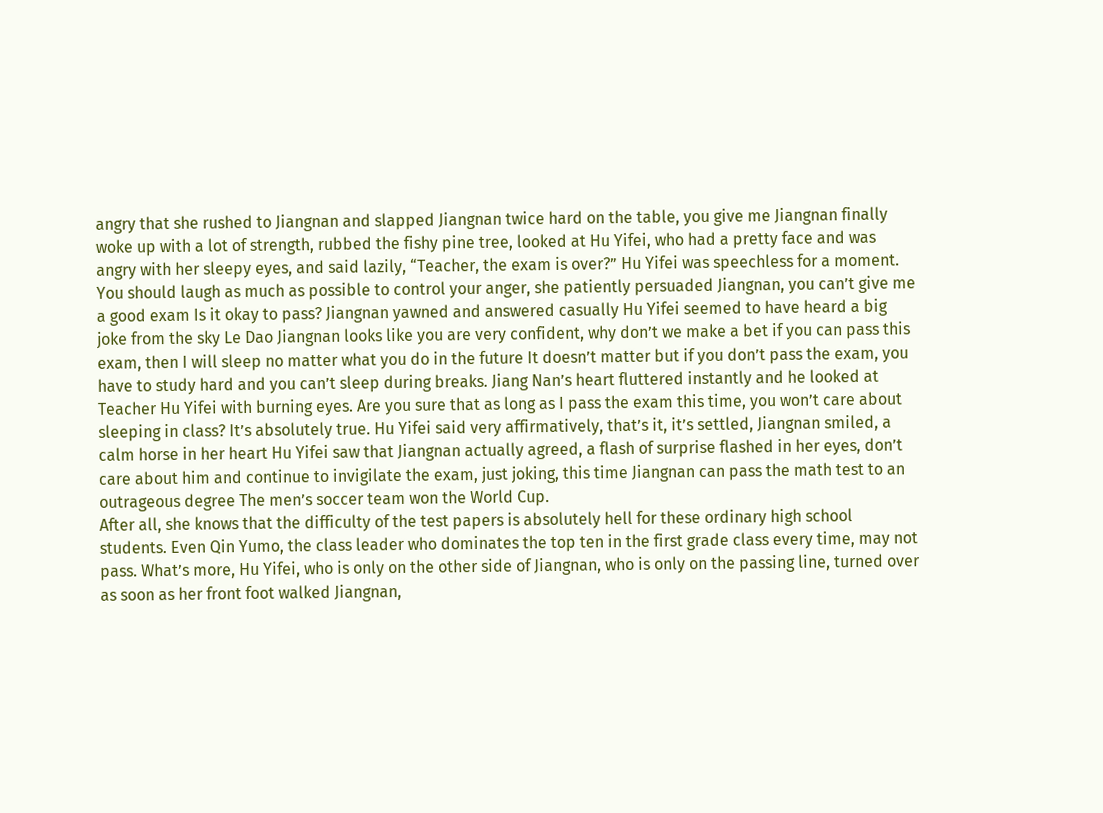angry that she rushed to Jiangnan and slapped Jiangnan twice hard on the table, you give me Jiangnan finally woke up with a lot of strength, rubbed the fishy pine tree, looked at Hu Yifei, who had a pretty face and was angry with her sleepy eyes, and said lazily, “Teacher, the exam is over?” Hu Yifei was speechless for a moment. You should laugh as much as possible to control your anger, she patiently persuaded Jiangnan, you can’t give me a good exam Is it okay to pass? Jiangnan yawned and answered casually Hu Yifei seemed to have heard a big joke from the sky Le Dao Jiangnan looks like you are very confident, why don’t we make a bet if you can pass this exam, then I will sleep no matter what you do in the future It doesn’t matter but if you don’t pass the exam, you have to study hard and you can’t sleep during breaks. Jiang Nan’s heart fluttered instantly and he looked at Teacher Hu Yifei with burning eyes. Are you sure that as long as I pass the exam this time, you won’t care about sleeping in class? It’s absolutely true. Hu Yifei said very affirmatively, that’s it, it’s settled, Jiangnan smiled, a calm horse in her heart Hu Yifei saw that Jiangnan actually agreed, a flash of surprise flashed in her eyes, don’t care about him and continue to invigilate the exam, just joking, this time Jiangnan can pass the math test to an outrageous degree The men’s soccer team won the World Cup.
After all, she knows that the difficulty of the test papers is absolutely hell for these ordinary high school students. Even Qin Yumo, the class leader who dominates the top ten in the first grade class every time, may not pass. What’s more, Hu Yifei, who is only on the other side of Jiangnan, who is only on the passing line, turned over as soon as her front foot walked Jiangnan,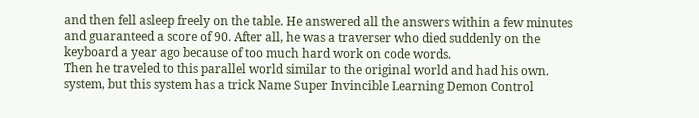and then fell asleep freely on the table. He answered all the answers within a few minutes and guaranteed a score of 90. After all, he was a traverser who died suddenly on the keyboard a year ago because of too much hard work on code words.
Then he traveled to this parallel world similar to the original world and had his own. system, but this system has a trick Name Super Invincible Learning Demon Control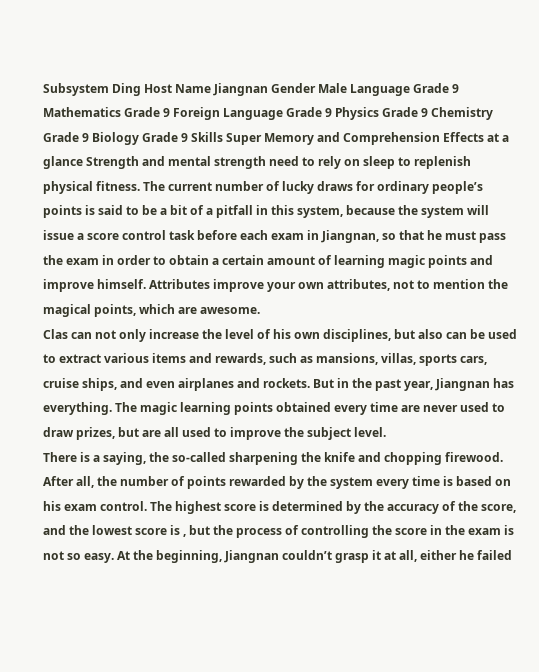Subsystem Ding Host Name Jiangnan Gender Male Language Grade 9 Mathematics Grade 9 Foreign Language Grade 9 Physics Grade 9 Chemistry Grade 9 Biology Grade 9 Skills Super Memory and Comprehension Effects at a glance Strength and mental strength need to rely on sleep to replenish physical fitness. The current number of lucky draws for ordinary people’s points is said to be a bit of a pitfall in this system, because the system will issue a score control task before each exam in Jiangnan, so that he must pass the exam in order to obtain a certain amount of learning magic points and improve himself. Attributes improve your own attributes, not to mention the magical points, which are awesome.
Clas can not only increase the level of his own disciplines, but also can be used to extract various items and rewards, such as mansions, villas, sports cars, cruise ships, and even airplanes and rockets. But in the past year, Jiangnan has everything. The magic learning points obtained every time are never used to draw prizes, but are all used to improve the subject level.
There is a saying, the so-called sharpening the knife and chopping firewood.
After all, the number of points rewarded by the system every time is based on his exam control. The highest score is determined by the accuracy of the score, and the lowest score is , but the process of controlling the score in the exam is not so easy. At the beginning, Jiangnan couldn’t grasp it at all, either he failed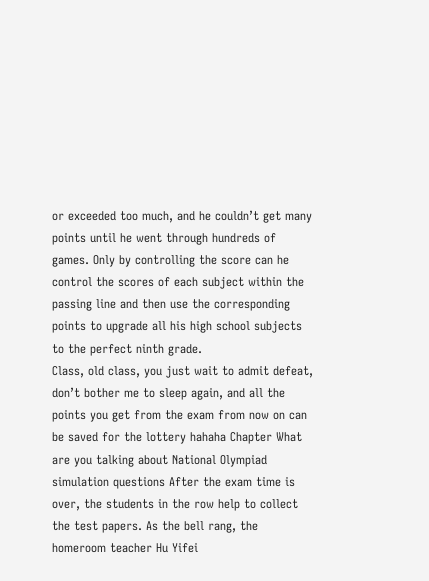or exceeded too much, and he couldn’t get many points until he went through hundreds of games. Only by controlling the score can he control the scores of each subject within the passing line and then use the corresponding points to upgrade all his high school subjects to the perfect ninth grade.
Class, old class, you just wait to admit defeat, don’t bother me to sleep again, and all the points you get from the exam from now on can be saved for the lottery hahaha Chapter What are you talking about National Olympiad simulation questions After the exam time is over, the students in the row help to collect the test papers. As the bell rang, the homeroom teacher Hu Yifei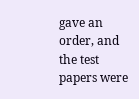gave an order, and the test papers were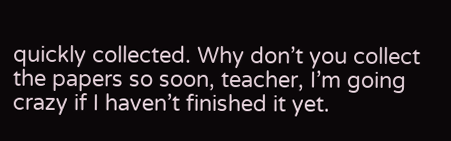quickly collected. Why don’t you collect the papers so soon, teacher, I’m going crazy if I haven’t finished it yet.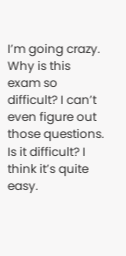I’m going crazy. Why is this exam so difficult? I can’t even figure out those questions. Is it difficult? I think it’s quite easy.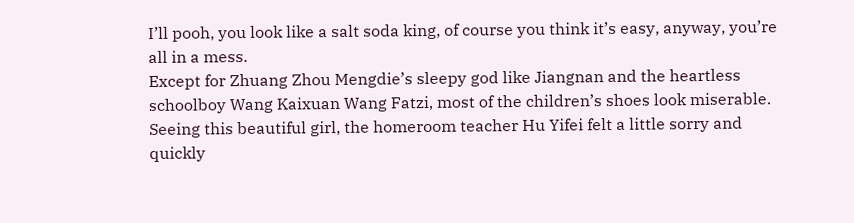I’ll pooh, you look like a salt soda king, of course you think it’s easy, anyway, you’re all in a mess.
Except for Zhuang Zhou Mengdie’s sleepy god like Jiangnan and the heartless schoolboy Wang Kaixuan Wang Fatzi, most of the children’s shoes look miserable. Seeing this beautiful girl, the homeroom teacher Hu Yifei felt a little sorry and quickly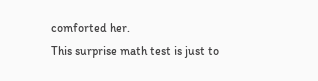comforted her.
This surprise math test is just to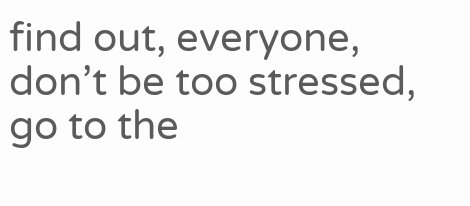find out, everyone, don’t be too stressed, go to the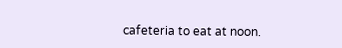cafeteria to eat at noon.